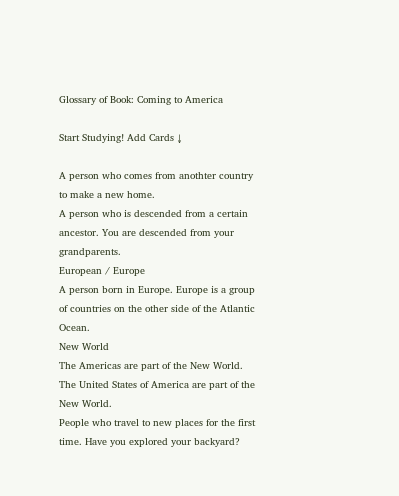Glossary of Book: Coming to America

Start Studying! Add Cards ↓

A person who comes from anothter country to make a new home.
A person who is descended from a certain ancestor. You are descended from your grandparents.
European / Europe
A person born in Europe. Europe is a group of countries on the other side of the Atlantic Ocean.
New World
The Americas are part of the New World. The United States of America are part of the New World.
People who travel to new places for the first time. Have you explored your backyard?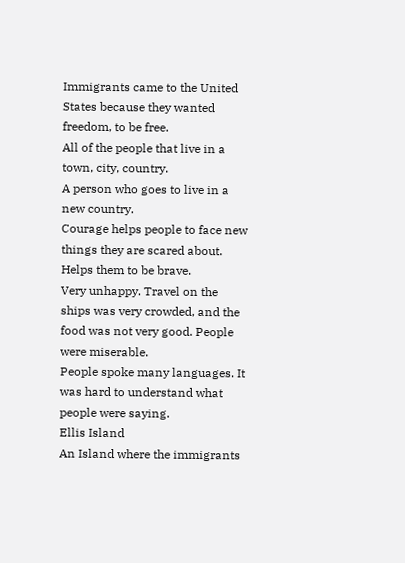Immigrants came to the United States because they wanted freedom, to be free.
All of the people that live in a town, city, country.
A person who goes to live in a new country.
Courage helps people to face new things they are scared about. Helps them to be brave.
Very unhappy. Travel on the ships was very crowded, and the food was not very good. People were miserable.
People spoke many languages. It was hard to understand what people were saying.
Ellis Island
An Island where the immigrants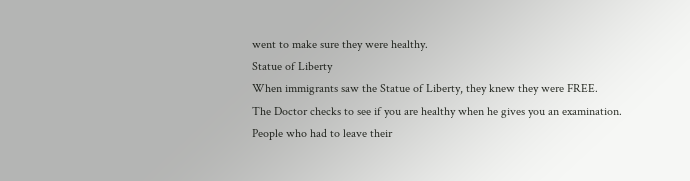went to make sure they were healthy.
Statue of Liberty
When immigrants saw the Statue of Liberty, they knew they were FREE.
The Doctor checks to see if you are healthy when he gives you an examination.
People who had to leave their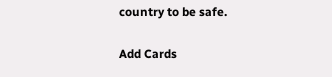country to be safe.

Add Cards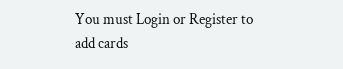You must Login or Register to add cards